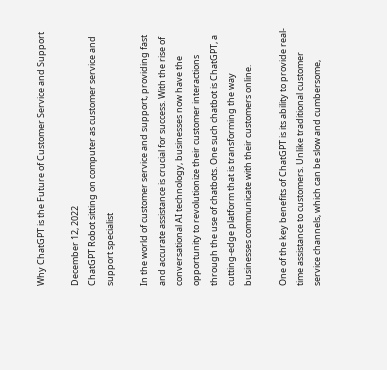Why ChatGPT is the Future of Customer Service and Support

December 12, 2022
ChatGPT Robot sitting on computer as customer service and support specialist

In the world of customer service and support, providing fast and accurate assistance is crucial for success. With the rise of conversational AI technology, businesses now have the opportunity to revolutionize their customer interactions through the use of chatbots. One such chatbot is ChatGPT, a cutting-edge platform that is transforming the way businesses communicate with their customers online.

One of the key benefits of ChatGPT is its ability to provide real-time assistance to customers. Unlike traditional customer service channels, which can be slow and cumbersome,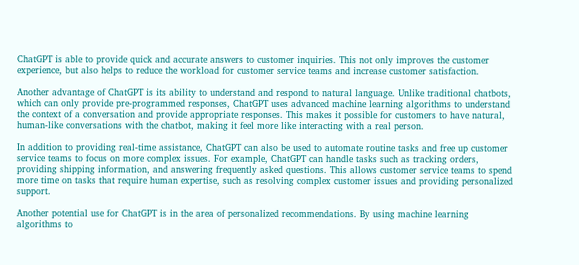ChatGPT is able to provide quick and accurate answers to customer inquiries. This not only improves the customer experience, but also helps to reduce the workload for customer service teams and increase customer satisfaction.

Another advantage of ChatGPT is its ability to understand and respond to natural language. Unlike traditional chatbots, which can only provide pre-programmed responses, ChatGPT uses advanced machine learning algorithms to understand the context of a conversation and provide appropriate responses. This makes it possible for customers to have natural, human-like conversations with the chatbot, making it feel more like interacting with a real person.

In addition to providing real-time assistance, ChatGPT can also be used to automate routine tasks and free up customer service teams to focus on more complex issues. For example, ChatGPT can handle tasks such as tracking orders, providing shipping information, and answering frequently asked questions. This allows customer service teams to spend more time on tasks that require human expertise, such as resolving complex customer issues and providing personalized support.

Another potential use for ChatGPT is in the area of personalized recommendations. By using machine learning algorithms to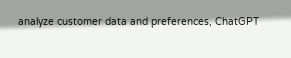analyze customer data and preferences, ChatGPT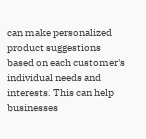can make personalized product suggestions based on each customer's individual needs and interests. This can help businesses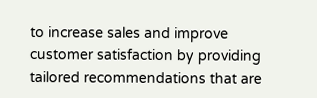to increase sales and improve customer satisfaction by providing tailored recommendations that are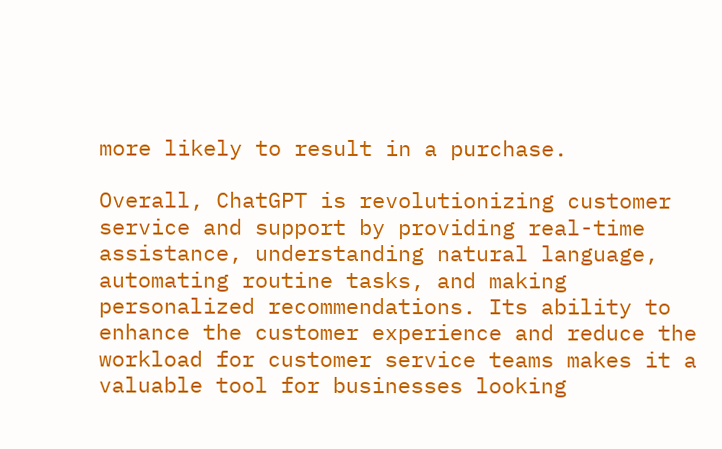more likely to result in a purchase.

Overall, ChatGPT is revolutionizing customer service and support by providing real-time assistance, understanding natural language, automating routine tasks, and making personalized recommendations. Its ability to enhance the customer experience and reduce the workload for customer service teams makes it a valuable tool for businesses looking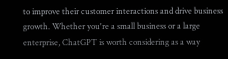to improve their customer interactions and drive business growth. Whether you're a small business or a large enterprise, ChatGPT is worth considering as a way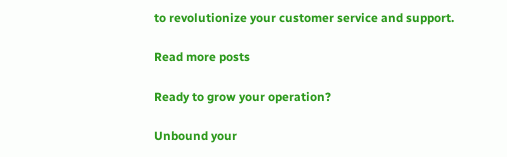to revolutionize your customer service and support.

Read more posts

Ready to grow your operation?

Unbound your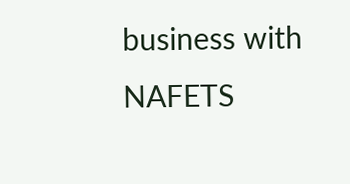business with NAFETS